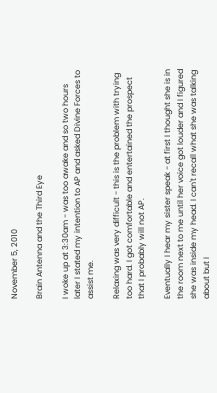November 5, 2010

Brain Antenna and the Third Eye

I woke up at 3:30am - was too awake and so two hours later I stated my intention to AP and asked Divine Forces to assist me.

Relaxing was very difficult - this is the problem with trying too hard. I got comfortable and entertained the prospect that I probably will not AP.

Eventually I hear my sister speak - at first I thought she is in the room next to me until her voice got louder and I figured she was inside my head. I can't recall what she was talking about but I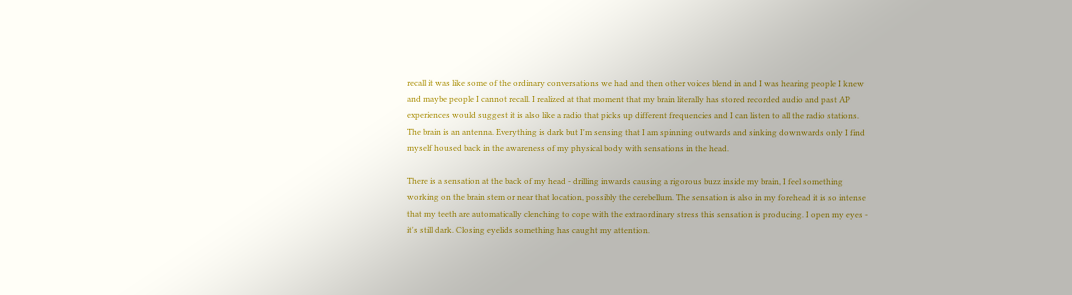recall it was like some of the ordinary conversations we had and then other voices blend in and I was hearing people I knew and maybe people I cannot recall. I realized at that moment that my brain literally has stored recorded audio and past AP experiences would suggest it is also like a radio that picks up different frequencies and I can listen to all the radio stations. The brain is an antenna. Everything is dark but I'm sensing that I am spinning outwards and sinking downwards only I find myself housed back in the awareness of my physical body with sensations in the head.

There is a sensation at the back of my head - drilling inwards causing a rigorous buzz inside my brain, I feel something working on the brain stem or near that location, possibly the cerebellum. The sensation is also in my forehead it is so intense that my teeth are automatically clenching to cope with the extraordinary stress this sensation is producing. I open my eyes - it's still dark. Closing eyelids something has caught my attention.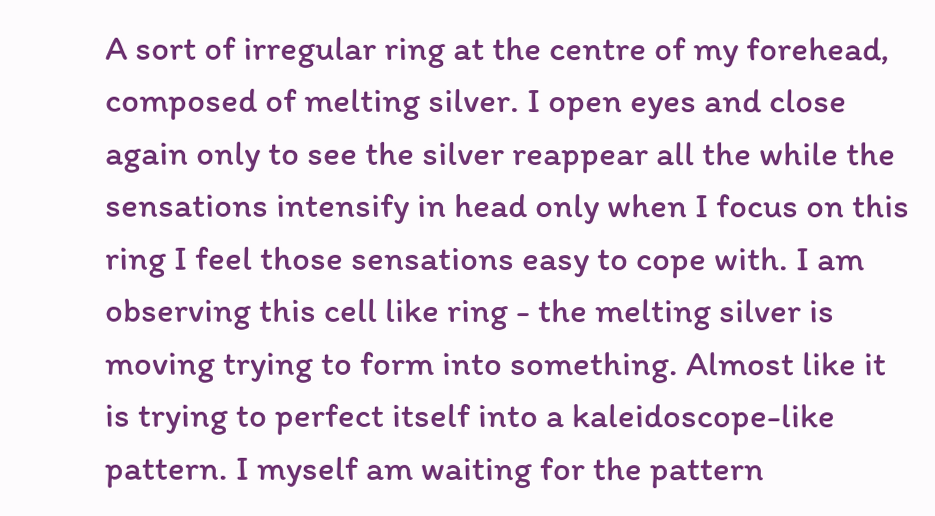A sort of irregular ring at the centre of my forehead, composed of melting silver. I open eyes and close again only to see the silver reappear all the while the sensations intensify in head only when I focus on this ring I feel those sensations easy to cope with. I am observing this cell like ring - the melting silver is moving trying to form into something. Almost like it is trying to perfect itself into a kaleidoscope-like pattern. I myself am waiting for the pattern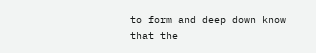to form and deep down know that the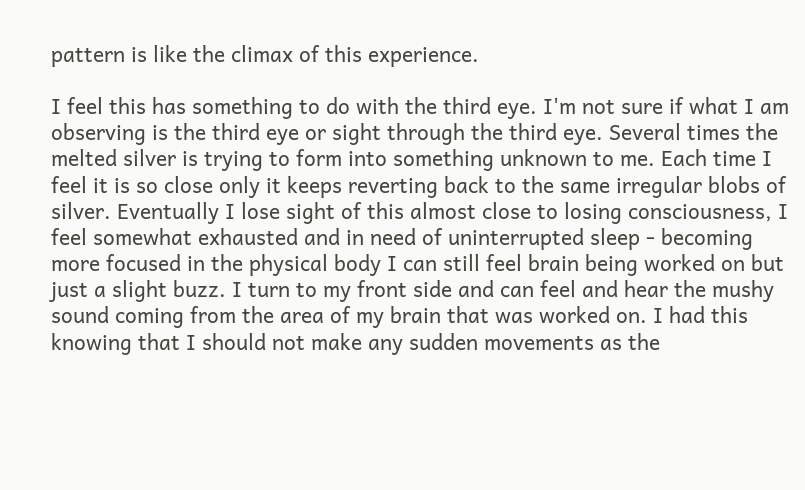pattern is like the climax of this experience.

I feel this has something to do with the third eye. I'm not sure if what I am observing is the third eye or sight through the third eye. Several times the melted silver is trying to form into something unknown to me. Each time I feel it is so close only it keeps reverting back to the same irregular blobs of silver. Eventually I lose sight of this almost close to losing consciousness, I feel somewhat exhausted and in need of uninterrupted sleep - becoming more focused in the physical body I can still feel brain being worked on but just a slight buzz. I turn to my front side and can feel and hear the mushy sound coming from the area of my brain that was worked on. I had this knowing that I should not make any sudden movements as the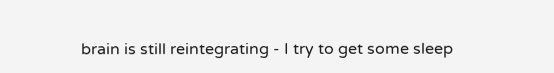brain is still reintegrating - I try to get some sleep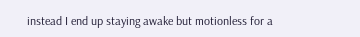instead I end up staying awake but motionless for a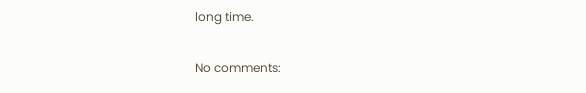long time.

No comments: